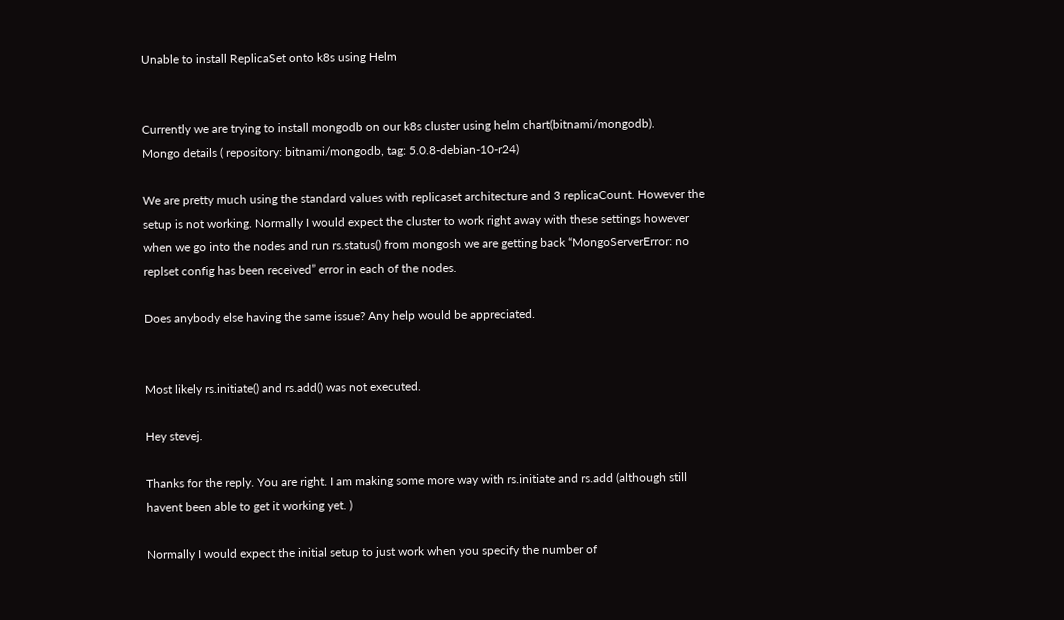Unable to install ReplicaSet onto k8s using Helm


Currently we are trying to install mongodb on our k8s cluster using helm chart(bitnami/mongodb).
Mongo details ( repository: bitnami/mongodb, tag: 5.0.8-debian-10-r24)

We are pretty much using the standard values with replicaset architecture and 3 replicaCount. However the setup is not working. Normally I would expect the cluster to work right away with these settings however when we go into the nodes and run rs.status() from mongosh we are getting back “MongoServerError: no replset config has been received” error in each of the nodes.

Does anybody else having the same issue? Any help would be appreciated.


Most likely rs.initiate() and rs.add() was not executed.

Hey stevej.

Thanks for the reply. You are right. I am making some more way with rs.initiate and rs.add (although still havent been able to get it working yet. )

Normally I would expect the initial setup to just work when you specify the number of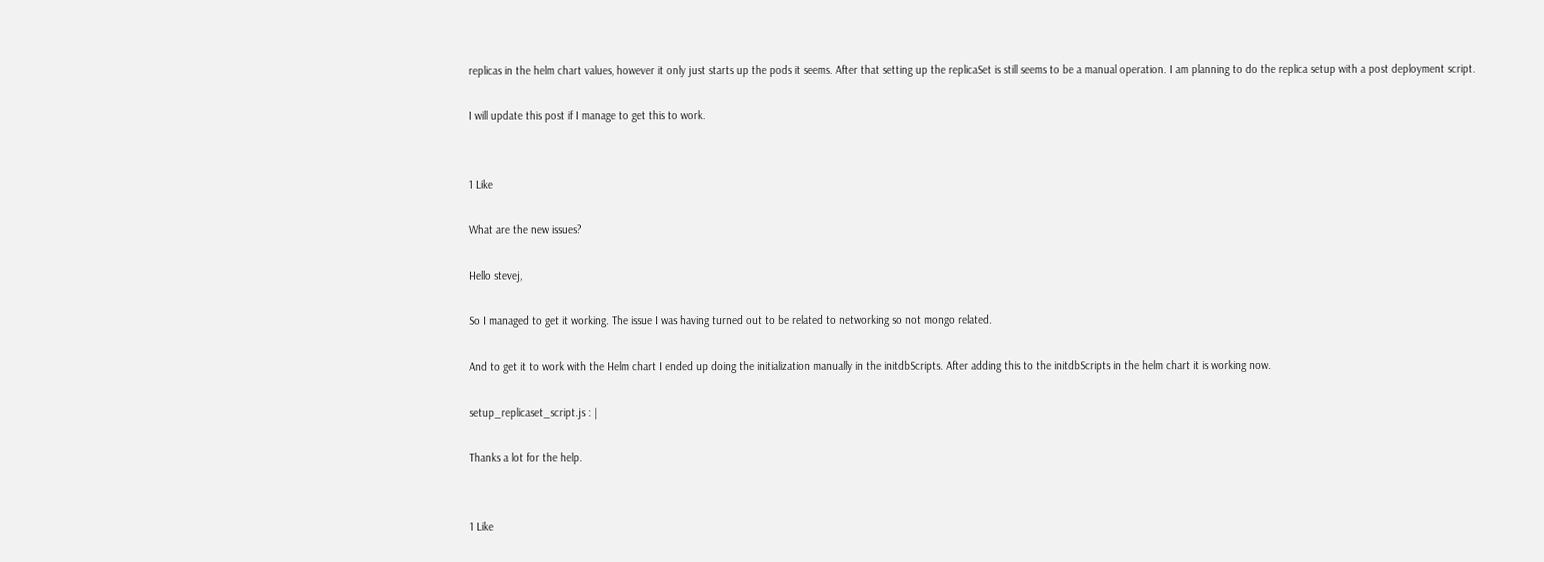replicas in the helm chart values, however it only just starts up the pods it seems. After that setting up the replicaSet is still seems to be a manual operation. I am planning to do the replica setup with a post deployment script.

I will update this post if I manage to get this to work.


1 Like

What are the new issues?

Hello stevej,

So I managed to get it working. The issue I was having turned out to be related to networking so not mongo related.

And to get it to work with the Helm chart I ended up doing the initialization manually in the initdbScripts. After adding this to the initdbScripts in the helm chart it is working now.

setup_replicaset_script.js : |

Thanks a lot for the help.


1 Like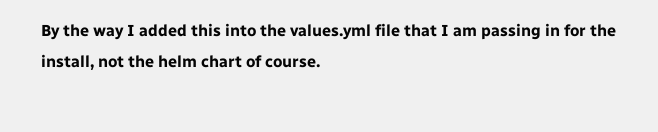By the way I added this into the values.yml file that I am passing in for the install, not the helm chart of course.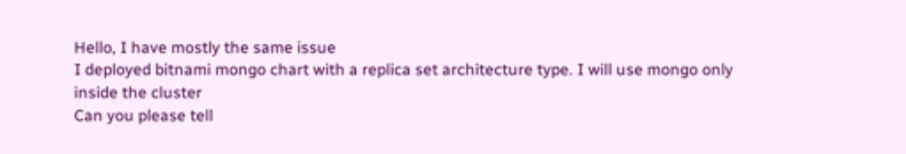Hello, I have mostly the same issue
I deployed bitnami mongo chart with a replica set architecture type. I will use mongo only inside the cluster
Can you please tell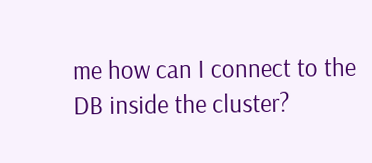me how can I connect to the DB inside the cluster?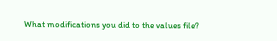What modifications you did to the values file?